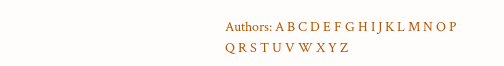Authors: A B C D E F G H I J K L M N O P Q R S T U V W X Y Z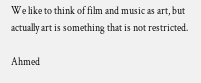We like to think of film and music as art, but actually art is something that is not restricted.

Ahmed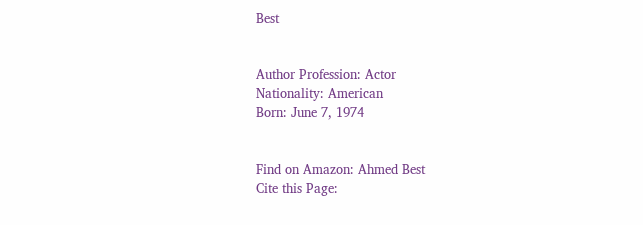Best


Author Profession: Actor
Nationality: American
Born: June 7, 1974


Find on Amazon: Ahmed Best
Cite this Page: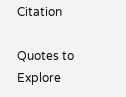Citation

Quotes to Explore